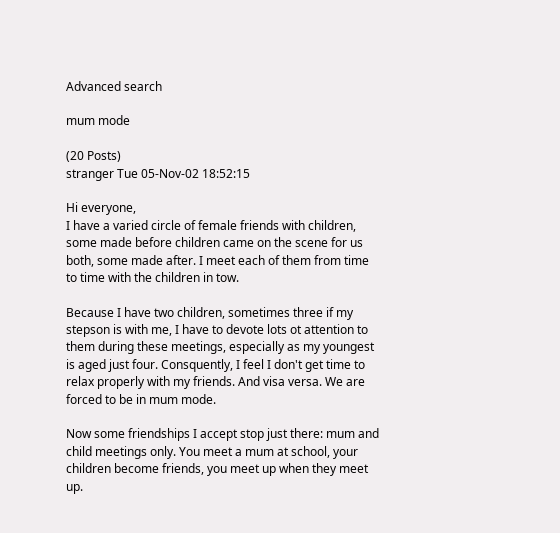Advanced search

mum mode

(20 Posts)
stranger Tue 05-Nov-02 18:52:15

Hi everyone,
I have a varied circle of female friends with children, some made before children came on the scene for us both, some made after. I meet each of them from time to time with the children in tow.

Because I have two children, sometimes three if my stepson is with me, I have to devote lots ot attention to them during these meetings, especially as my youngest is aged just four. Consquently, I feel I don't get time to relax properly with my friends. And visa versa. We are forced to be in mum mode.

Now some friendships I accept stop just there: mum and child meetings only. You meet a mum at school, your children become friends, you meet up when they meet up.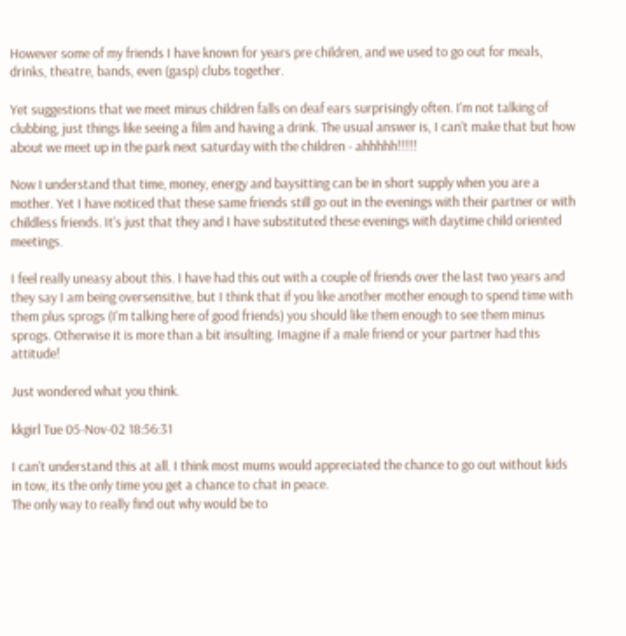However some of my friends I have known for years pre children, and we used to go out for meals, drinks, theatre, bands, even (gasp) clubs together.

Yet suggestions that we meet minus children falls on deaf ears surprisingly often. I'm not talking of clubbing, just things like seeing a film and having a drink. The usual answer is, I can't make that but how about we meet up in the park next saturday with the children - ahhhhh!!!!!

Now I understand that time, money, energy and baysitting can be in short supply when you are a mother. Yet I have noticed that these same friends still go out in the evenings with their partner or with childless friends. It's just that they and I have substituted these evenings with daytime child oriented meetings.

I feel really uneasy about this. I have had this out with a couple of friends over the last two years and they say I am being oversensitive, but I think that if you like another mother enough to spend time with them plus sprogs (I'm talking here of good friends) you should like them enough to see them minus sprogs. Otherwise it is more than a bit insulting. Imagine if a male friend or your partner had this attitude!

Just wondered what you think.

kkgirl Tue 05-Nov-02 18:56:31

I can't understand this at all. I think most mums would appreciated the chance to go out without kids in tow, its the only time you get a chance to chat in peace.
The only way to really find out why would be to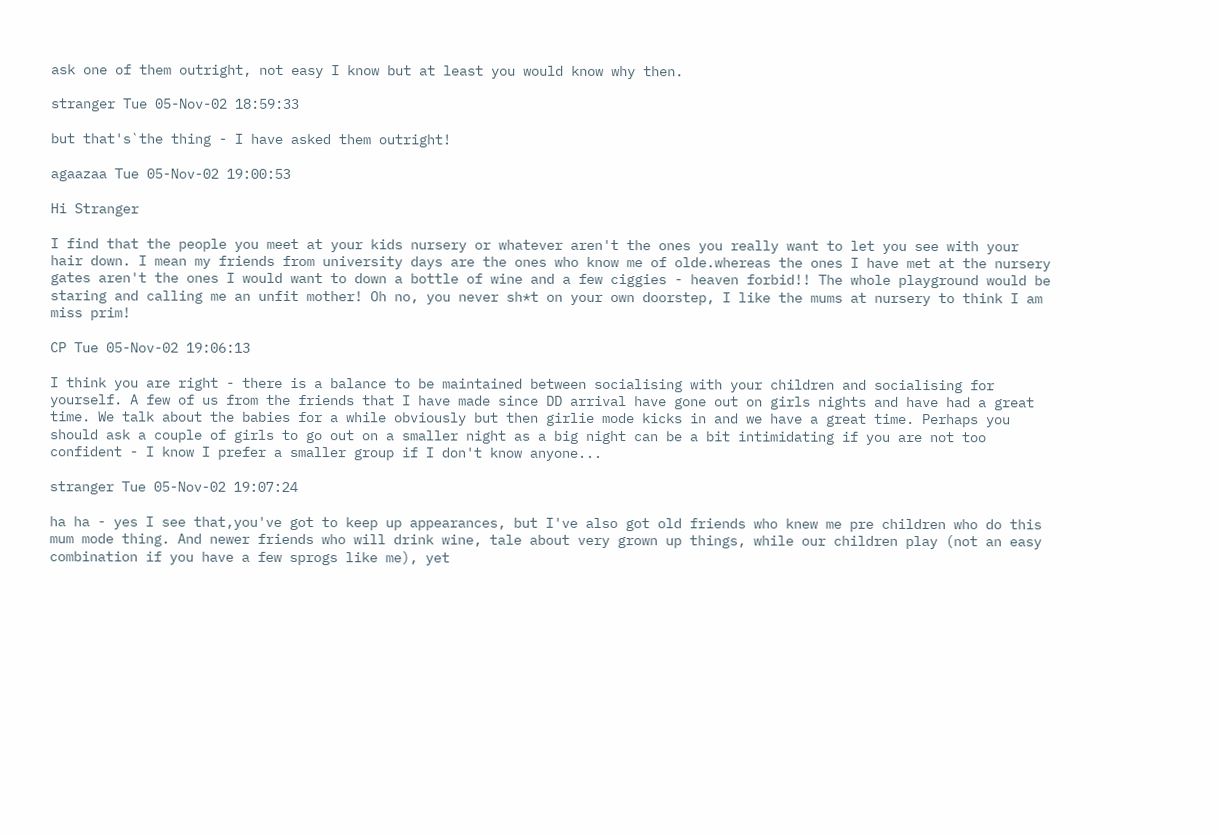ask one of them outright, not easy I know but at least you would know why then.

stranger Tue 05-Nov-02 18:59:33

but that's`the thing - I have asked them outright!

agaazaa Tue 05-Nov-02 19:00:53

Hi Stranger

I find that the people you meet at your kids nursery or whatever aren't the ones you really want to let you see with your hair down. I mean my friends from university days are the ones who know me of olde.whereas the ones I have met at the nursery gates aren't the ones I would want to down a bottle of wine and a few ciggies - heaven forbid!! The whole playground would be staring and calling me an unfit mother! Oh no, you never sh*t on your own doorstep, I like the mums at nursery to think I am miss prim!

CP Tue 05-Nov-02 19:06:13

I think you are right - there is a balance to be maintained between socialising with your children and socialising for yourself. A few of us from the friends that I have made since DD arrival have gone out on girls nights and have had a great time. We talk about the babies for a while obviously but then girlie mode kicks in and we have a great time. Perhaps you should ask a couple of girls to go out on a smaller night as a big night can be a bit intimidating if you are not too confident - I know I prefer a smaller group if I don't know anyone...

stranger Tue 05-Nov-02 19:07:24

ha ha - yes I see that,you've got to keep up appearances, but I've also got old friends who knew me pre children who do this mum mode thing. And newer friends who will drink wine, tale about very grown up things, while our children play (not an easy combination if you have a few sprogs like me), yet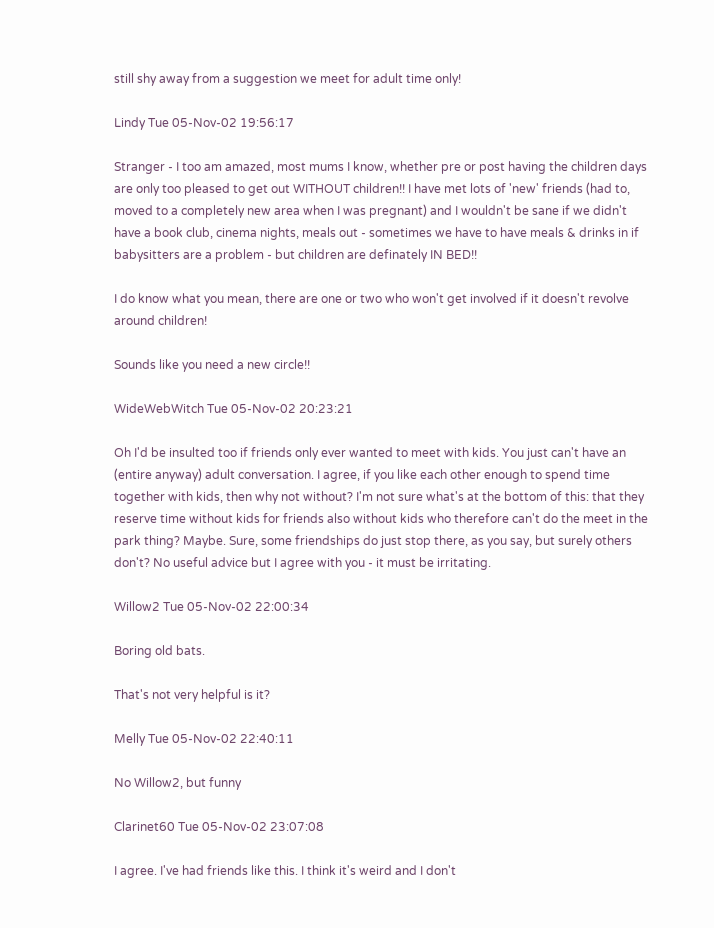still shy away from a suggestion we meet for adult time only!

Lindy Tue 05-Nov-02 19:56:17

Stranger - I too am amazed, most mums I know, whether pre or post having the children days are only too pleased to get out WITHOUT children!! I have met lots of 'new' friends (had to, moved to a completely new area when I was pregnant) and I wouldn't be sane if we didn't have a book club, cinema nights, meals out - sometimes we have to have meals & drinks in if babysitters are a problem - but children are definately IN BED!!

I do know what you mean, there are one or two who won't get involved if it doesn't revolve around children!

Sounds like you need a new circle!!

WideWebWitch Tue 05-Nov-02 20:23:21

Oh I'd be insulted too if friends only ever wanted to meet with kids. You just can't have an (entire anyway) adult conversation. I agree, if you like each other enough to spend time together with kids, then why not without? I'm not sure what's at the bottom of this: that they reserve time without kids for friends also without kids who therefore can't do the meet in the park thing? Maybe. Sure, some friendships do just stop there, as you say, but surely others don't? No useful advice but I agree with you - it must be irritating.

Willow2 Tue 05-Nov-02 22:00:34

Boring old bats.

That's not very helpful is it?

Melly Tue 05-Nov-02 22:40:11

No Willow2, but funny

Clarinet60 Tue 05-Nov-02 23:07:08

I agree. I've had friends like this. I think it's weird and I don't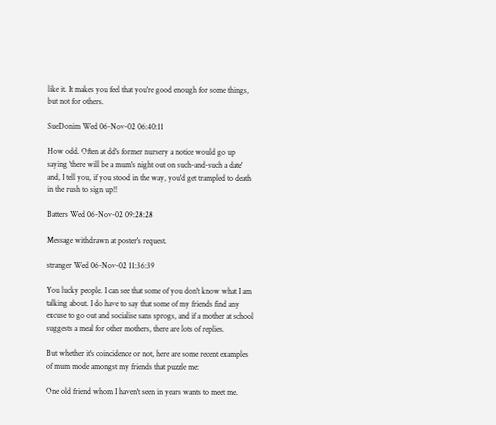like it. It makes you feel that you're good enough for some things, but not for others.

SueDonim Wed 06-Nov-02 06:40:11

How odd. Often at dd's former nursery a notice would go up saying 'there will be a mum's night out on such-and-such a date' and, I tell you, if you stood in the way, you'd get trampled to death in the rush to sign up!!

Batters Wed 06-Nov-02 09:28:28

Message withdrawn at poster's request.

stranger Wed 06-Nov-02 11:36:39

You lucky people. I can see that some of you don't know what I am talking about. I do have to say that some of my friends find any excuse to go out and socialise sans sprogs, and if a mother at school suggests a meal for other mothers, there are lots of replies.

But whether it's coincidence or not, here are some recent examples of mum mode amongst my friends that puzzle me:

One old friend whom I haven't seen in years wants to meet me.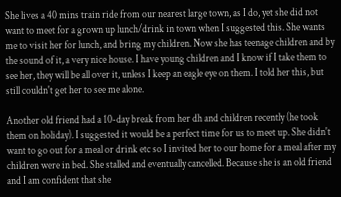She lives a 40 mins train ride from our nearest large town, as I do, yet she did not want to meet for a grown up lunch/drink in town when I suggested this. She wants me to visit her for lunch, and bring my children. Now she has teenage children and by the sound of it, a very nice house. I have young children and I know if I take them to see her, they will be all over it, unless I keep an eagle eye on them. I told her this, but still couldn't get her to see me alone.

Another old friend had a 10-day break from her dh and children recently (he took them on holiday). I suggested it would be a perfect time for us to meet up. She didn't want to go out for a meal or drink etc so I invited her to our home for a meal after my children were in bed. She stalled and eventually cancelled. Because she is an old friend and I am confident that she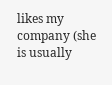likes my company (she is usually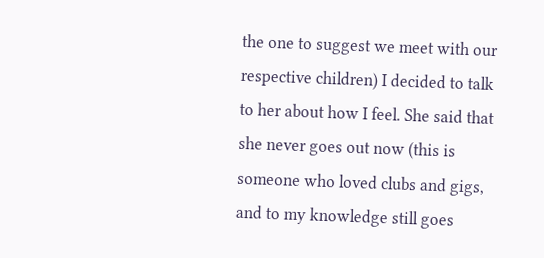the one to suggest we meet with our respective children) I decided to talk to her about how I feel. She said that she never goes out now (this is someone who loved clubs and gigs, and to my knowledge still goes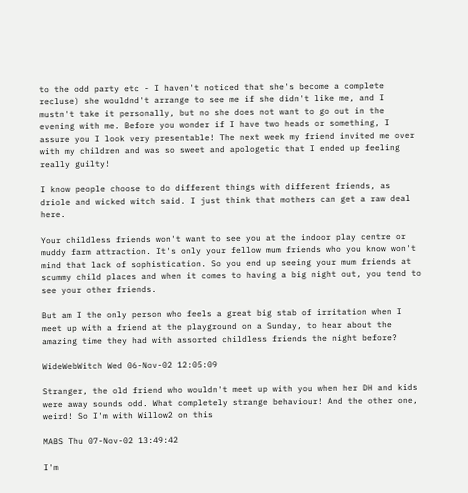to the odd party etc - I haven't noticed that she's become a complete recluse) she wouldnd't arrange to see me if she didn't like me, and I mustn't take it personally, but no she does not want to go out in the evening with me. Before you wonder if I have two heads or something, I assure you I look very presentable! The next week my friend invited me over with my children and was so sweet and apologetic that I ended up feeling really guilty!

I know people choose to do different things with different friends, as driole and wicked witch said. I just think that mothers can get a raw deal here.

Your childless friends won't want to see you at the indoor play centre or muddy farm attraction. It's only your fellow mum friends who you know won't mind that lack of sophistication. So you end up seeing your mum friends at scummy child places and when it comes to having a big night out, you tend to see your other friends.

But am I the only person who feels a great big stab of irritation when I meet up with a friend at the playground on a Sunday, to hear about the amazing time they had with assorted childless friends the night before?

WideWebWitch Wed 06-Nov-02 12:05:09

Stranger, the old friend who wouldn't meet up with you when her DH and kids were away sounds odd. What completely strange behaviour! And the other one, weird! So I'm with Willow2 on this

MABS Thu 07-Nov-02 13:49:42

I'm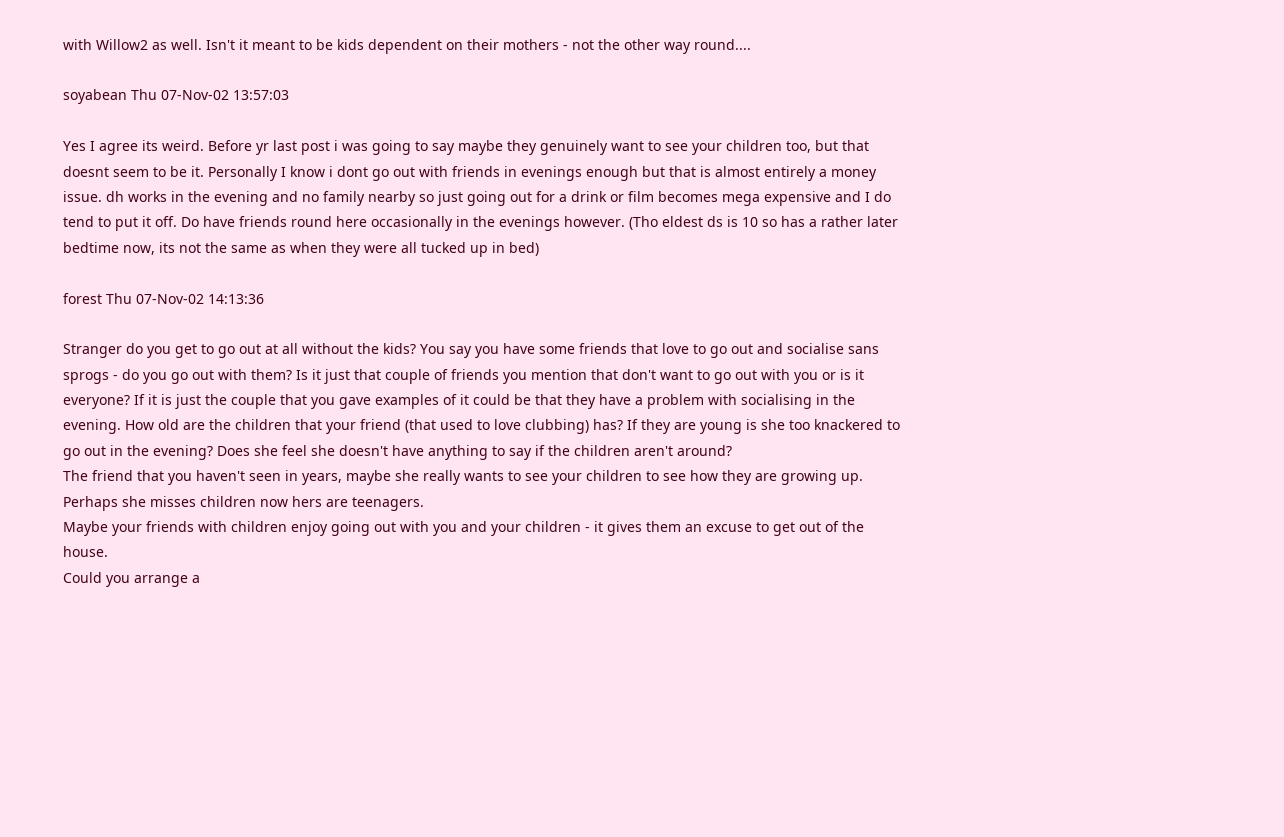with Willow2 as well. Isn't it meant to be kids dependent on their mothers - not the other way round....

soyabean Thu 07-Nov-02 13:57:03

Yes I agree its weird. Before yr last post i was going to say maybe they genuinely want to see your children too, but that doesnt seem to be it. Personally I know i dont go out with friends in evenings enough but that is almost entirely a money issue. dh works in the evening and no family nearby so just going out for a drink or film becomes mega expensive and I do tend to put it off. Do have friends round here occasionally in the evenings however. (Tho eldest ds is 10 so has a rather later bedtime now, its not the same as when they were all tucked up in bed)

forest Thu 07-Nov-02 14:13:36

Stranger do you get to go out at all without the kids? You say you have some friends that love to go out and socialise sans sprogs - do you go out with them? Is it just that couple of friends you mention that don't want to go out with you or is it everyone? If it is just the couple that you gave examples of it could be that they have a problem with socialising in the evening. How old are the children that your friend (that used to love clubbing) has? If they are young is she too knackered to go out in the evening? Does she feel she doesn't have anything to say if the children aren't around?
The friend that you haven't seen in years, maybe she really wants to see your children to see how they are growing up. Perhaps she misses children now hers are teenagers.
Maybe your friends with children enjoy going out with you and your children - it gives them an excuse to get out of the house.
Could you arrange a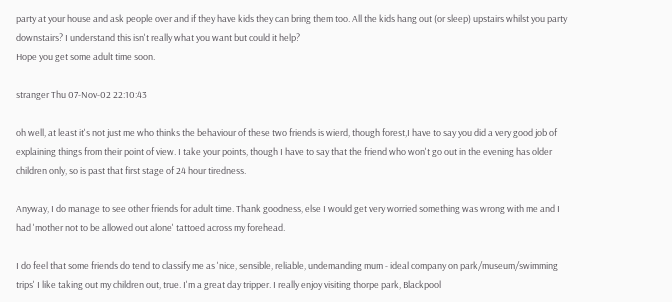party at your house and ask people over and if they have kids they can bring them too. All the kids hang out (or sleep) upstairs whilst you party downstairs? I understand this isn't really what you want but could it help?
Hope you get some adult time soon.

stranger Thu 07-Nov-02 22:10:43

oh well, at least it's not just me who thinks the behaviour of these two friends is wierd, though forest,I have to say you did a very good job of explaining things from their point of view. I take your points, though I have to say that the friend who won't go out in the evening has older children only, so is past that first stage of 24 hour tiredness.

Anyway, I do manage to see other friends for adult time. Thank goodness, else I would get very worried something was wrong with me and I had 'mother not to be allowed out alone' tattoed across my forehead.

I do feel that some friends do tend to classify me as 'nice, sensible, reliable, undemanding mum - ideal company on park/museum/swimming trips' I like taking out my children out, true. I'm a great day tripper. I really enjoy visiting thorpe park, Blackpool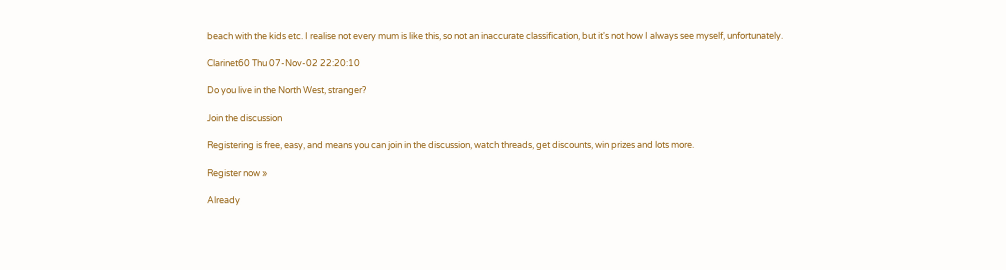beach with the kids etc. I realise not every mum is like this, so not an inaccurate classification, but it's not how I always see myself, unfortunately.

Clarinet60 Thu 07-Nov-02 22:20:10

Do you live in the North West, stranger?

Join the discussion

Registering is free, easy, and means you can join in the discussion, watch threads, get discounts, win prizes and lots more.

Register now »

Already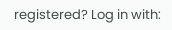registered? Log in with: